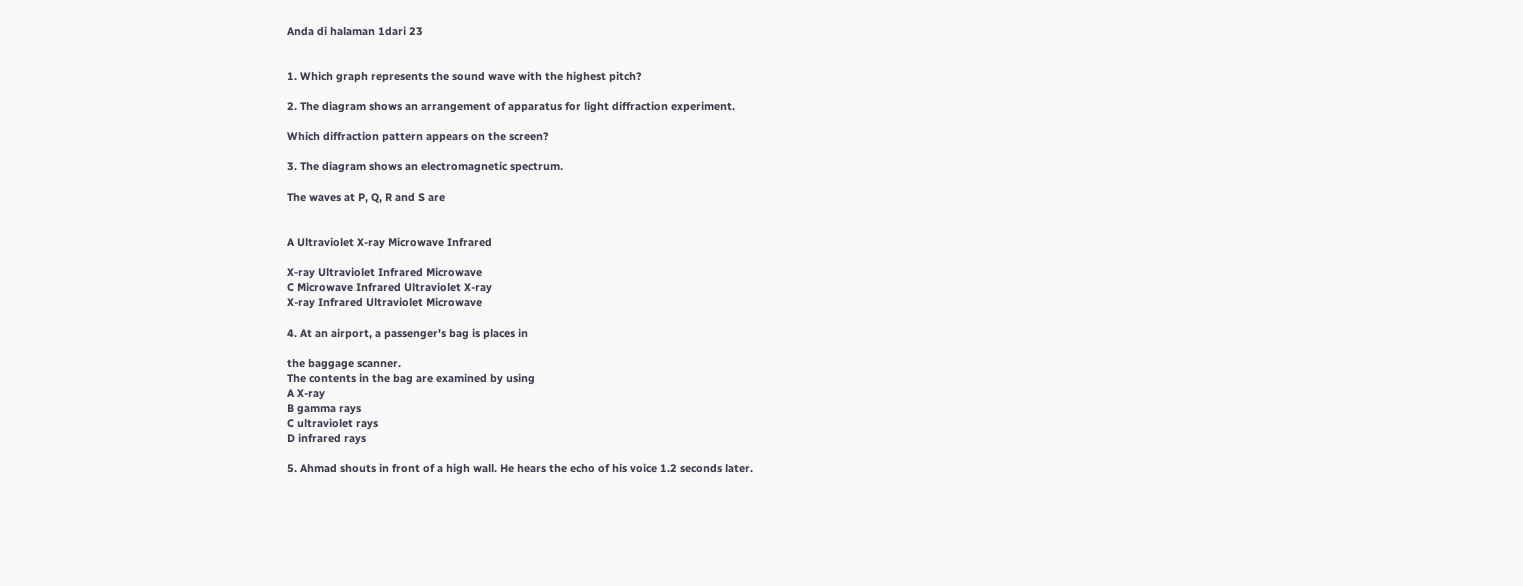Anda di halaman 1dari 23


1. Which graph represents the sound wave with the highest pitch?

2. The diagram shows an arrangement of apparatus for light diffraction experiment.

Which diffraction pattern appears on the screen?

3. The diagram shows an electromagnetic spectrum.

The waves at P, Q, R and S are


A Ultraviolet X-ray Microwave Infrared

X-ray Ultraviolet Infrared Microwave
C Microwave Infrared Ultraviolet X-ray
X-ray Infrared Ultraviolet Microwave

4. At an airport, a passenger's bag is places in

the baggage scanner.
The contents in the bag are examined by using
A X-ray
B gamma rays
C ultraviolet rays
D infrared rays

5. Ahmad shouts in front of a high wall. He hears the echo of his voice 1.2 seconds later.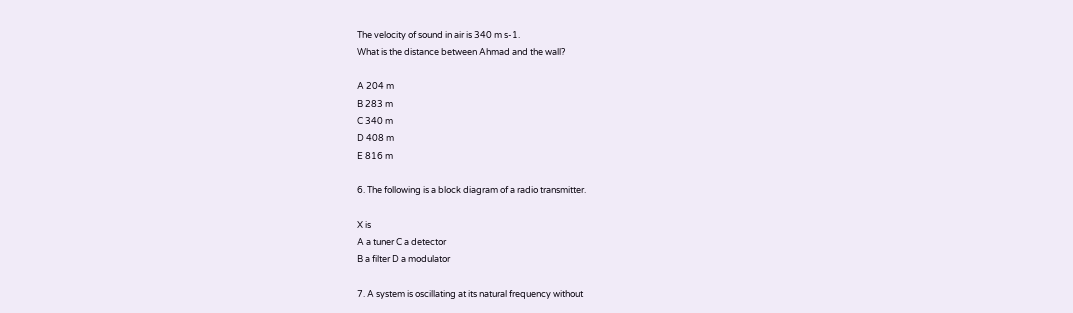The velocity of sound in air is 340 m s-1.
What is the distance between Ahmad and the wall?

A 204 m
B 283 m
C 340 m
D 408 m
E 816 m

6. The following is a block diagram of a radio transmitter.

X is
A a tuner C a detector
B a filter D a modulator

7. A system is oscillating at its natural frequency without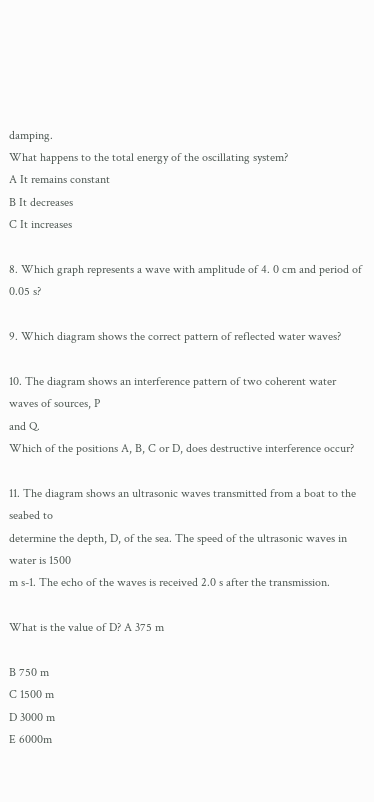damping.
What happens to the total energy of the oscillating system?
A It remains constant
B It decreases
C It increases

8. Which graph represents a wave with amplitude of 4. 0 cm and period of 0.05 s?

9. Which diagram shows the correct pattern of reflected water waves?

10. The diagram shows an interference pattern of two coherent water waves of sources, P
and Q.
Which of the positions A, B, C or D, does destructive interference occur?

11. The diagram shows an ultrasonic waves transmitted from a boat to the seabed to
determine the depth, D, of the sea. The speed of the ultrasonic waves in water is 1500
m s-1. The echo of the waves is received 2.0 s after the transmission.

What is the value of D? A 375 m

B 750 m
C 1500 m
D 3000 m
E 6000m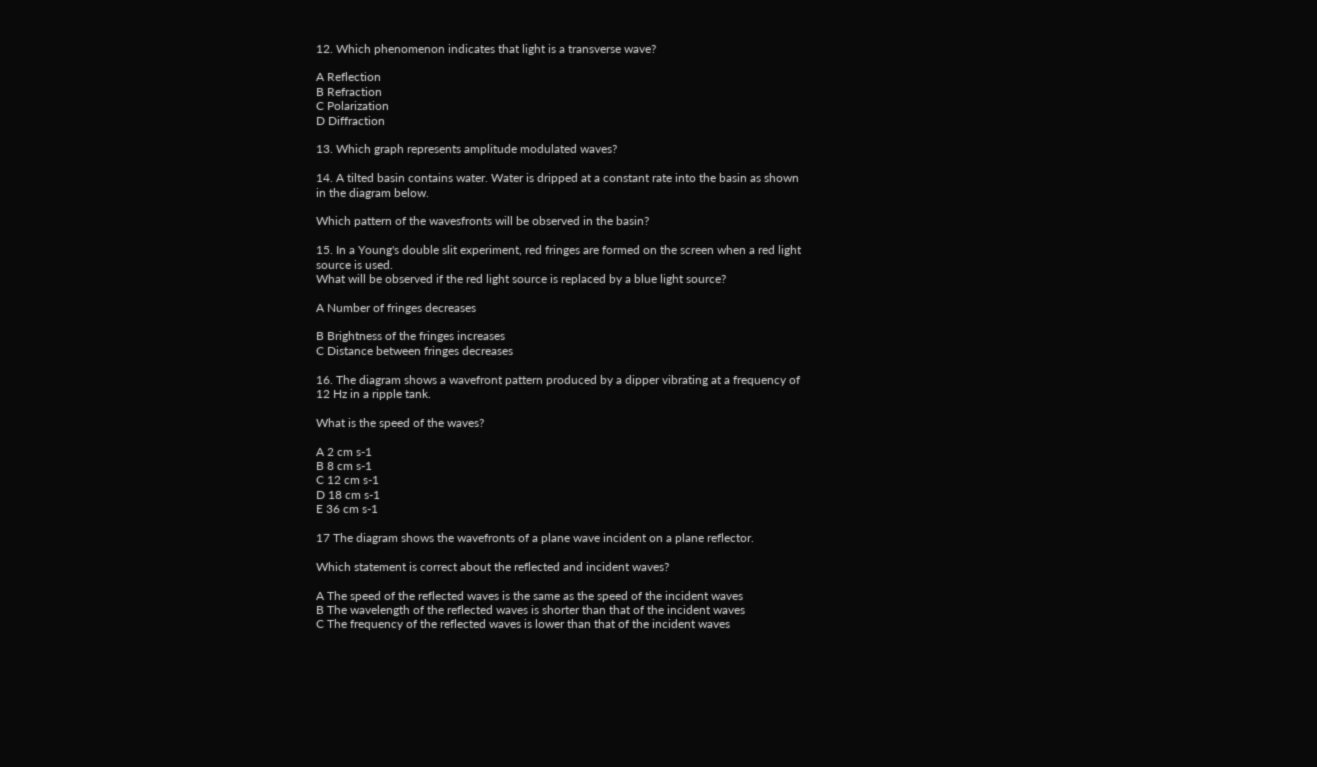12. Which phenomenon indicates that light is a transverse wave?

A Reflection
B Refraction
C Polarization
D Diffraction

13. Which graph represents amplitude modulated waves?

14. A tilted basin contains water. Water is dripped at a constant rate into the basin as shown
in the diagram below.

Which pattern of the wavesfronts will be observed in the basin?

15. In a Young's double slit experiment, red fringes are formed on the screen when a red light
source is used.
What will be observed if the red light source is replaced by a blue light source?

A Number of fringes decreases

B Brightness of the fringes increases
C Distance between fringes decreases

16. The diagram shows a wavefront pattern produced by a dipper vibrating at a frequency of
12 Hz in a ripple tank.

What is the speed of the waves?

A 2 cm s-1
B 8 cm s-1
C 12 cm s-1
D 18 cm s-1
E 36 cm s-1

17 The diagram shows the wavefronts of a plane wave incident on a plane reflector.

Which statement is correct about the reflected and incident waves?

A The speed of the reflected waves is the same as the speed of the incident waves
B The wavelength of the reflected waves is shorter than that of the incident waves
C The frequency of the reflected waves is lower than that of the incident waves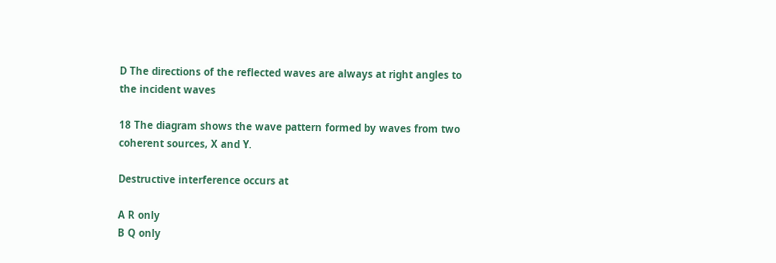D The directions of the reflected waves are always at right angles to the incident waves

18 The diagram shows the wave pattern formed by waves from two coherent sources, X and Y.

Destructive interference occurs at

A R only
B Q only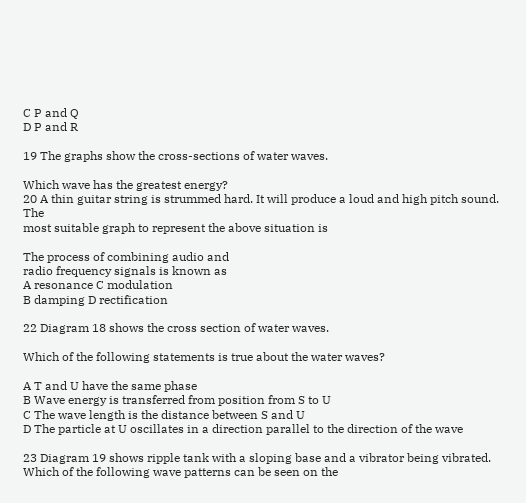C P and Q
D P and R

19 The graphs show the cross-sections of water waves.

Which wave has the greatest energy?
20 A thin guitar string is strummed hard. It will produce a loud and high pitch sound. The
most suitable graph to represent the above situation is

The process of combining audio and
radio frequency signals is known as
A resonance C modulation
B damping D rectification

22 Diagram 18 shows the cross section of water waves.

Which of the following statements is true about the water waves?

A T and U have the same phase
B Wave energy is transferred from position from S to U
C The wave length is the distance between S and U
D The particle at U oscillates in a direction parallel to the direction of the wave

23 Diagram 19 shows ripple tank with a sloping base and a vibrator being vibrated.
Which of the following wave patterns can be seen on the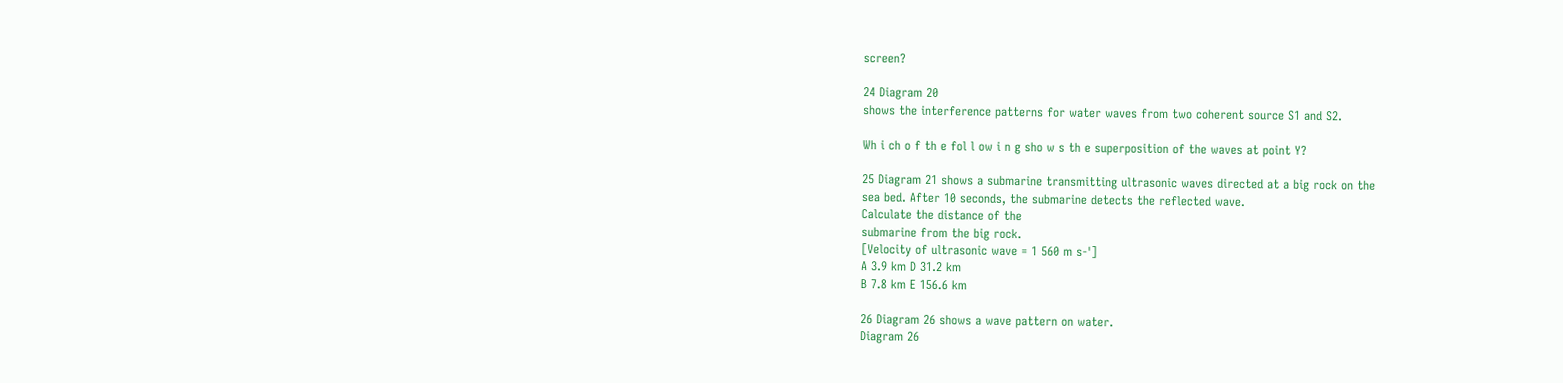screen?

24 Diagram 20
shows the interference patterns for water waves from two coherent source S1 and S2.

Wh i ch o f th e fol l ow i n g sho w s th e superposition of the waves at point Y?

25 Diagram 21 shows a submarine transmitting ultrasonic waves directed at a big rock on the
sea bed. After 10 seconds, the submarine detects the reflected wave.
Calculate the distance of the
submarine from the big rock.
[Velocity of ultrasonic wave = 1 560 m s-']
A 3.9 km D 31.2 km
B 7.8 km E 156.6 km

26 Diagram 26 shows a wave pattern on water.
Diagram 26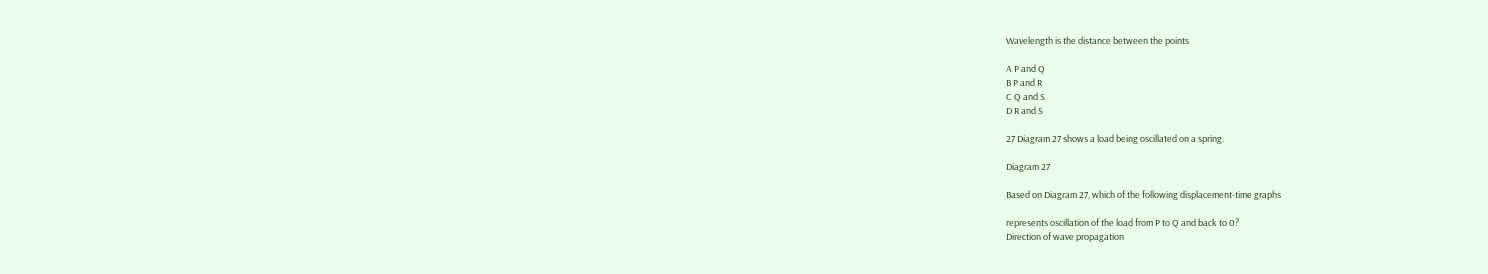Wavelength is the distance between the points

A P and Q
B P and R
C Q and S
D R and S

27 Diagram 27 shows a load being oscillated on a spring.

Diagram 27

Based on Diagram 27, which of the following displacement-time graphs

represents oscillation of the load from P to Q and back to 0?
Direction of wave propagation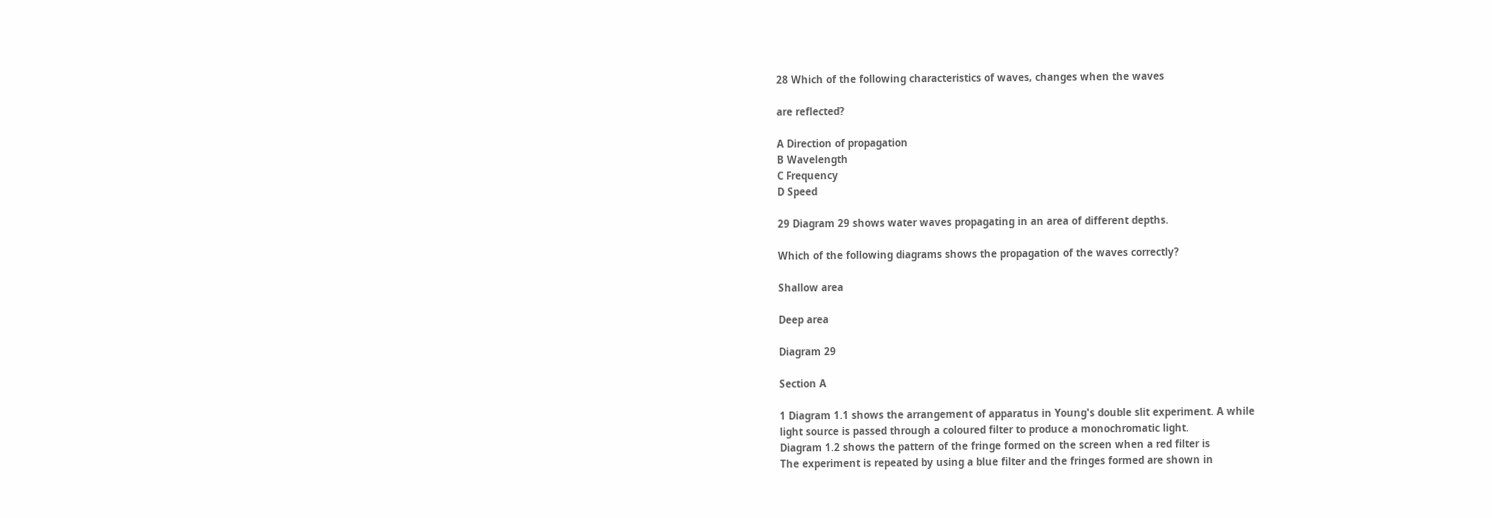28 Which of the following characteristics of waves, changes when the waves

are reflected?

A Direction of propagation
B Wavelength
C Frequency
D Speed

29 Diagram 29 shows water waves propagating in an area of different depths.

Which of the following diagrams shows the propagation of the waves correctly?

Shallow area

Deep area

Diagram 29

Section A

1 Diagram 1.1 shows the arrangement of apparatus in Young's double slit experiment. A while
light source is passed through a coloured filter to produce a monochromatic light.
Diagram 1.2 shows the pattern of the fringe formed on the screen when a red filter is
The experiment is repeated by using a blue filter and the fringes formed are shown in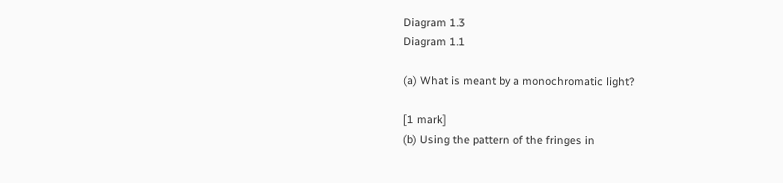Diagram 1.3
Diagram 1.1

(a) What is meant by a monochromatic light?

[1 mark]
(b) Using the pattern of the fringes in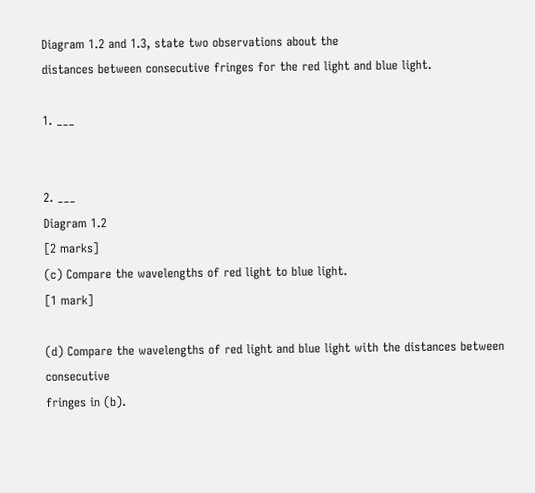Diagram 1.2 and 1.3, state two observations about the
distances between consecutive fringes for the red light and blue light.

1. ___


2. ___
Diagram 1.2
[2 marks]
(c) Compare the wavelengths of red light to blue light.
[1 mark]

(d) Compare the wavelengths of red light and blue light with the distances between consecutive
fringes in (b).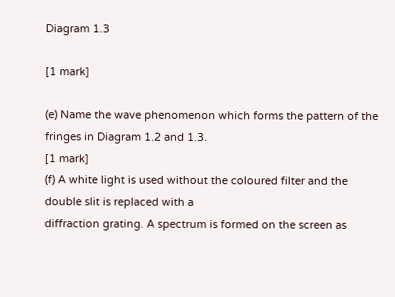Diagram 1.3

[1 mark]

(e) Name the wave phenomenon which forms the pattern of the fringes in Diagram 1.2 and 1.3.
[1 mark]
(f) A white light is used without the coloured filter and the double slit is replaced with a
diffraction grating. A spectrum is formed on the screen as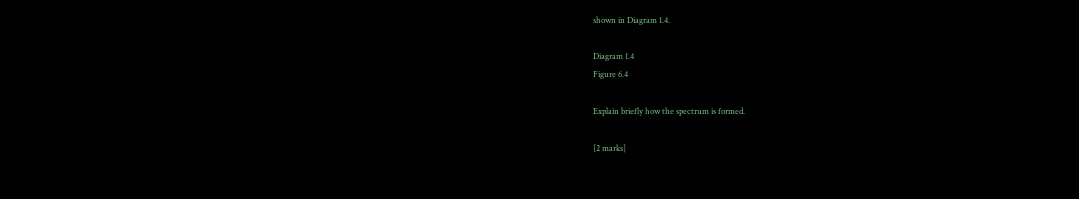shown in Diagram 1.4.

Diagram 1.4
Figure 6.4

Explain briefly how the spectrum is formed.

[2 marks]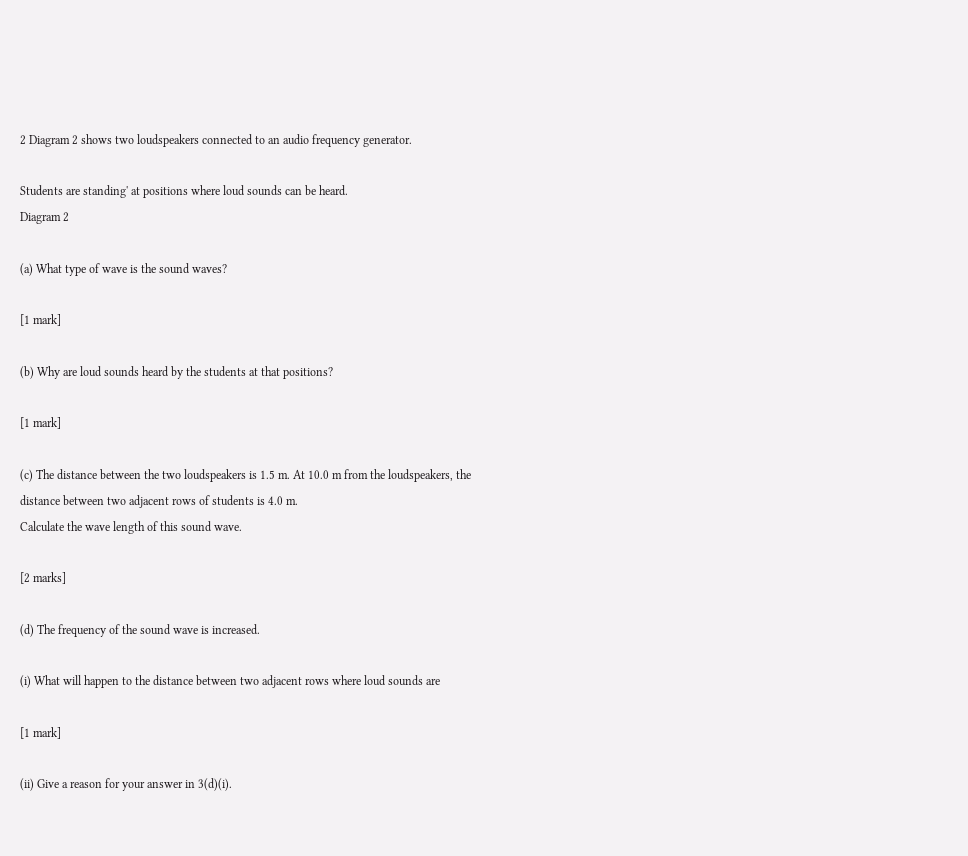2 Diagram 2 shows two loudspeakers connected to an audio frequency generator.

Students are standing' at positions where loud sounds can be heard.
Diagram 2

(a) What type of wave is the sound waves?

[1 mark]

(b) Why are loud sounds heard by the students at that positions?

[1 mark]

(c) The distance between the two loudspeakers is 1.5 m. At 10.0 m from the loudspeakers, the
distance between two adjacent rows of students is 4.0 m.
Calculate the wave length of this sound wave.

[2 marks]

(d) The frequency of the sound wave is increased.

(i) What will happen to the distance between two adjacent rows where loud sounds are

[1 mark]

(ii) Give a reason for your answer in 3(d)(i).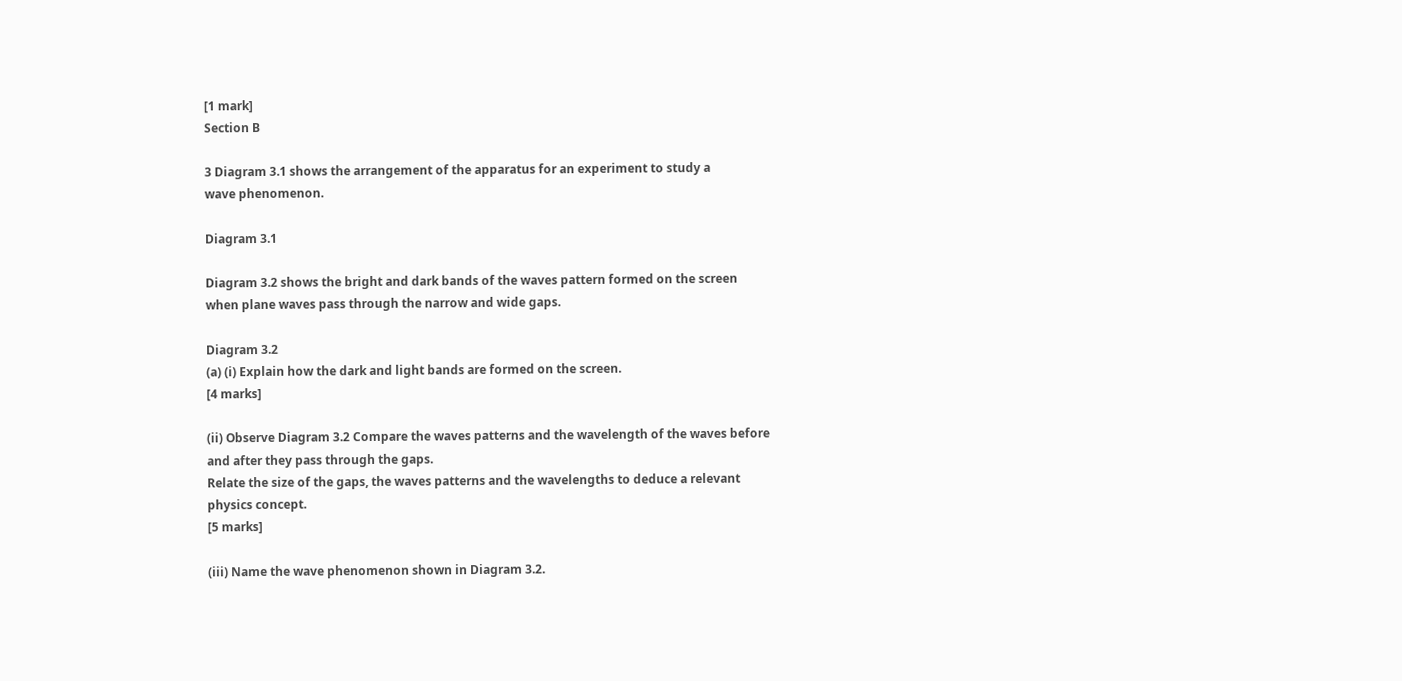[1 mark]
Section B

3 Diagram 3.1 shows the arrangement of the apparatus for an experiment to study a
wave phenomenon.

Diagram 3.1

Diagram 3.2 shows the bright and dark bands of the waves pattern formed on the screen
when plane waves pass through the narrow and wide gaps.

Diagram 3.2
(a) (i) Explain how the dark and light bands are formed on the screen.
[4 marks]

(ii) Observe Diagram 3.2 Compare the waves patterns and the wavelength of the waves before
and after they pass through the gaps.
Relate the size of the gaps, the waves patterns and the wavelengths to deduce a relevant
physics concept.
[5 marks]

(iii) Name the wave phenomenon shown in Diagram 3.2.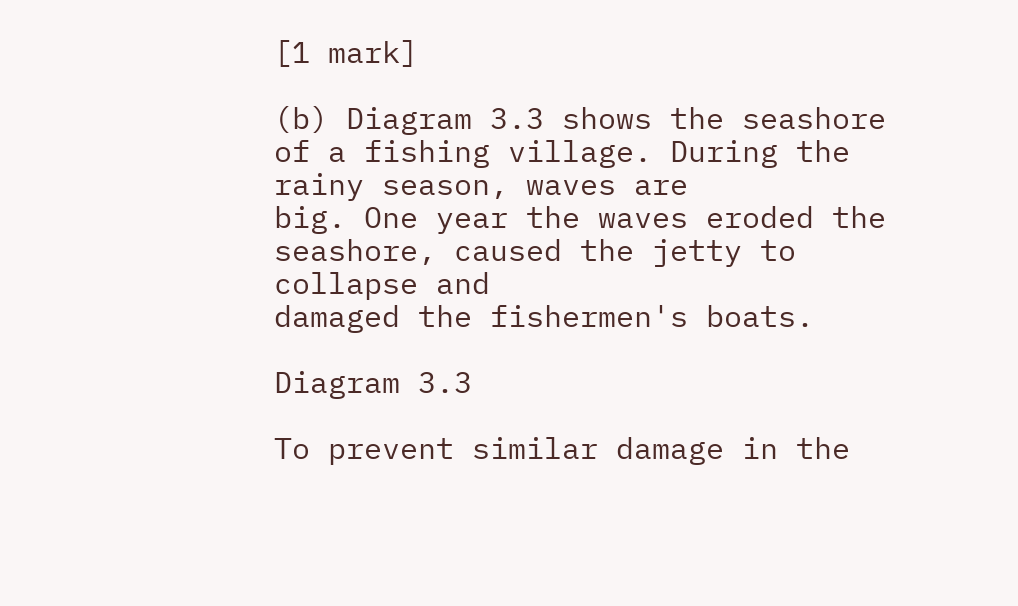[1 mark]

(b) Diagram 3.3 shows the seashore of a fishing village. During the rainy season, waves are
big. One year the waves eroded the seashore, caused the jetty to collapse and
damaged the fishermen's boats.

Diagram 3.3

To prevent similar damage in the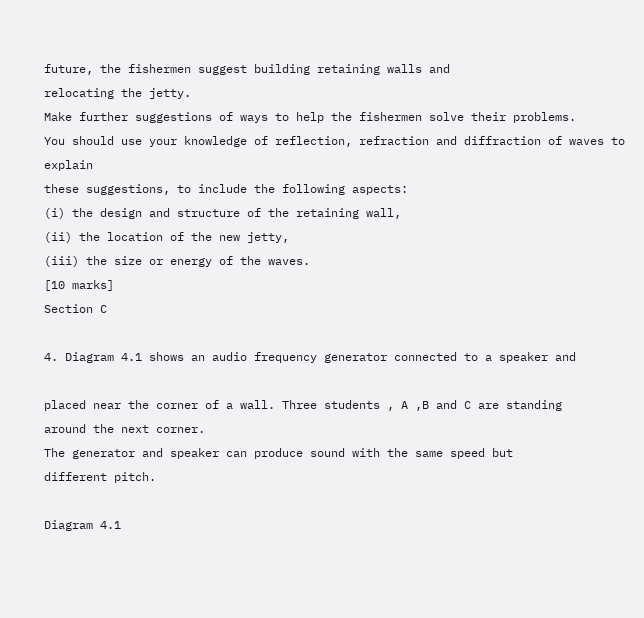future, the fishermen suggest building retaining walls and
relocating the jetty.
Make further suggestions of ways to help the fishermen solve their problems.
You should use your knowledge of reflection, refraction and diffraction of waves to explain
these suggestions, to include the following aspects:
(i) the design and structure of the retaining wall,
(ii) the location of the new jetty,
(iii) the size or energy of the waves.
[10 marks]
Section C

4. Diagram 4.1 shows an audio frequency generator connected to a speaker and

placed near the corner of a wall. Three students , A ,B and C are standing
around the next corner.
The generator and speaker can produce sound with the same speed but
different pitch.

Diagram 4.1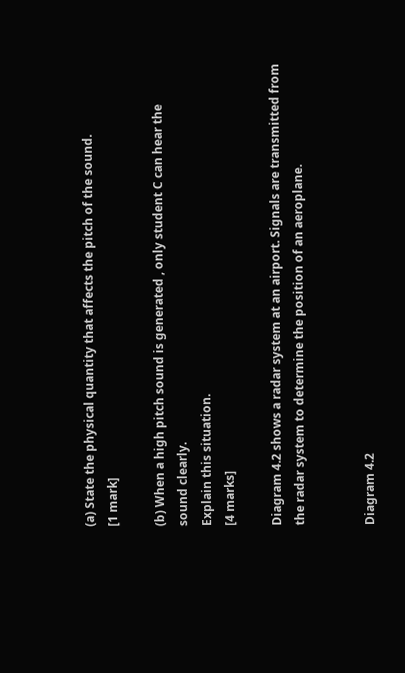(a) State the physical quantity that affects the pitch of the sound.
[1 mark]

(b) When a high pitch sound is generated , only student C can hear the
sound clearly.
Explain this situation.
[4 marks]

Diagram 4.2 shows a radar system at an airport. Signals are transmitted from
the radar system to determine the position of an aeroplane.


Diagram 4.2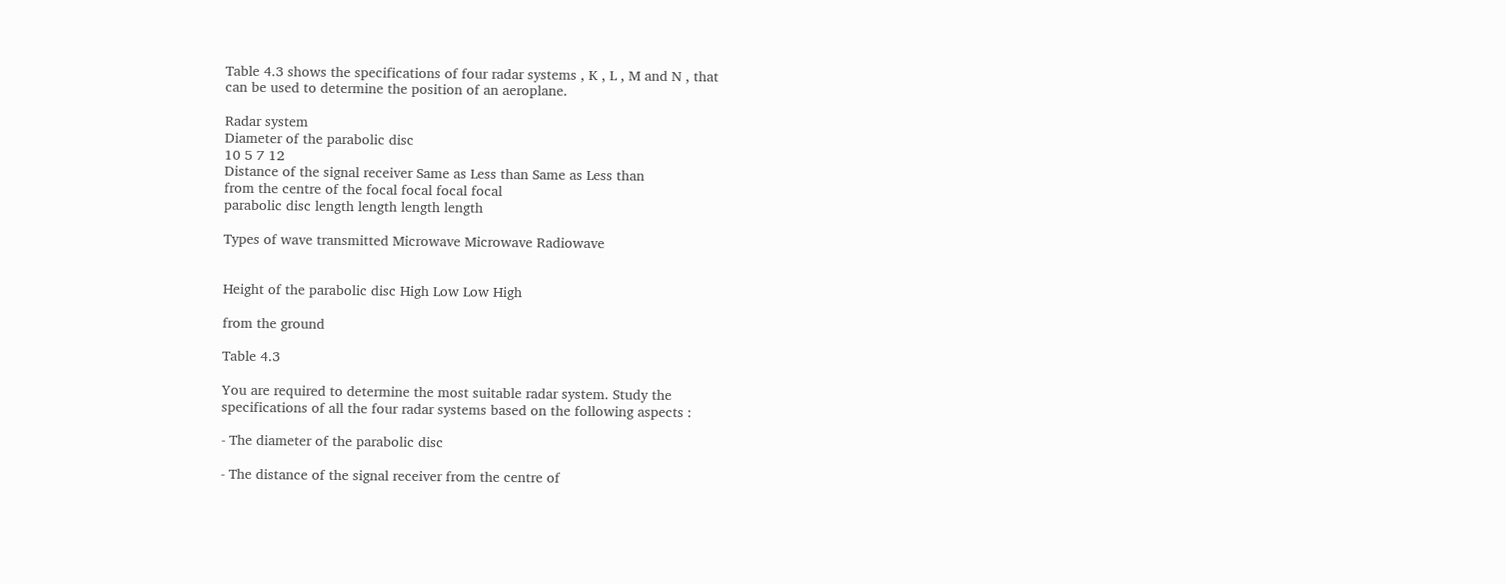Table 4.3 shows the specifications of four radar systems , K , L , M and N , that
can be used to determine the position of an aeroplane.

Radar system
Diameter of the parabolic disc
10 5 7 12
Distance of the signal receiver Same as Less than Same as Less than
from the centre of the focal focal focal focal
parabolic disc length length length length

Types of wave transmitted Microwave Microwave Radiowave


Height of the parabolic disc High Low Low High

from the ground

Table 4.3

You are required to determine the most suitable radar system. Study the
specifications of all the four radar systems based on the following aspects :

- The diameter of the parabolic disc

- The distance of the signal receiver from the centre of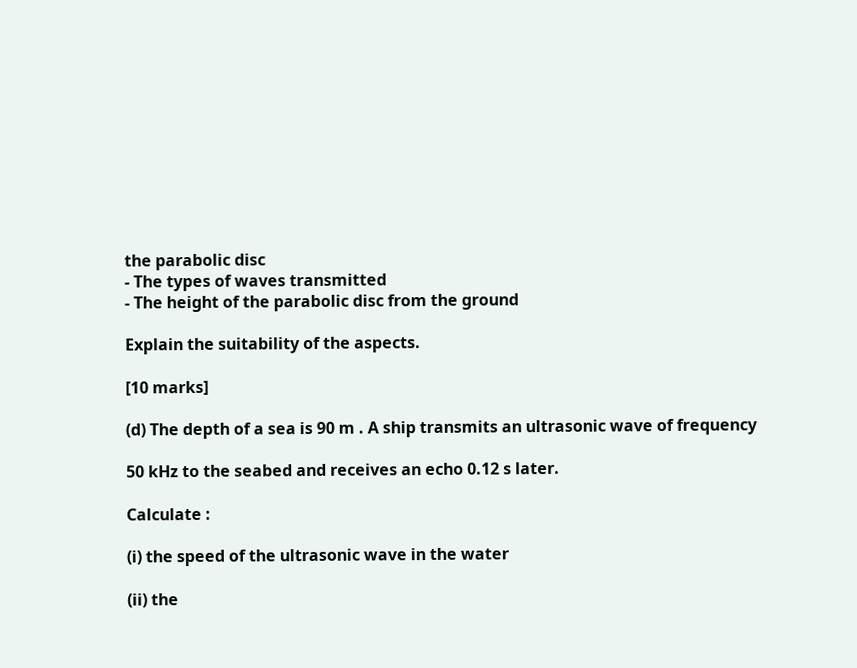the parabolic disc
- The types of waves transmitted
- The height of the parabolic disc from the ground

Explain the suitability of the aspects.

[10 marks]

(d) The depth of a sea is 90 m . A ship transmits an ultrasonic wave of frequency

50 kHz to the seabed and receives an echo 0.12 s later.

Calculate :

(i) the speed of the ultrasonic wave in the water

(ii) the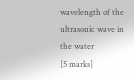wavelength of the ultrasonic wave in the water
[5 marks]